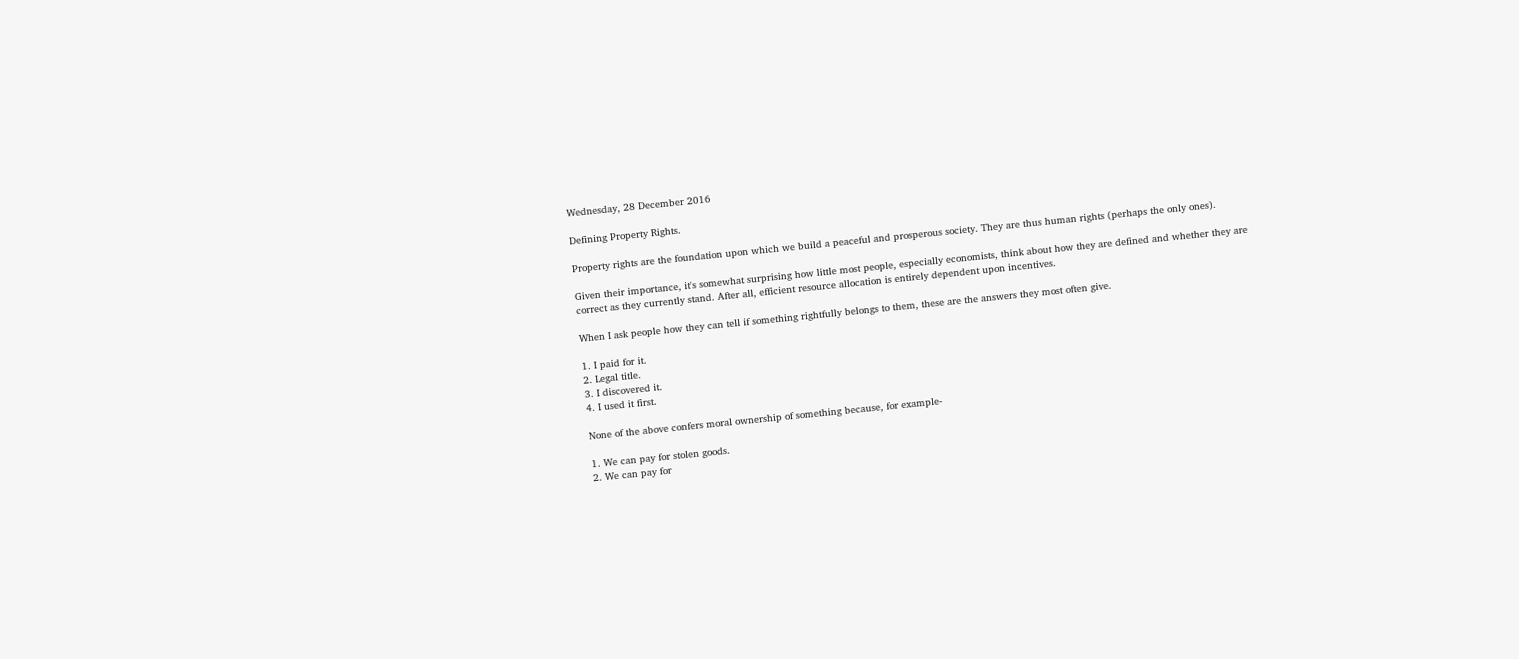Wednesday, 28 December 2016

Defining Property Rights.

Property rights are the foundation upon which we build a peaceful and prosperous society. They are thus human rights (perhaps the only ones).

Given their importance, it's somewhat surprising how little most people, especially economists, think about how they are defined and whether they are correct as they currently stand. After all, efficient resource allocation is entirely dependent upon incentives.

When I ask people how they can tell if something rightfully belongs to them, these are the answers they most often give.

1. I paid for it.
2. Legal title.
3. I discovered it.
4. I used it first.

None of the above confers moral ownership of something because, for example-

1. We can pay for stolen goods.
2. We can pay for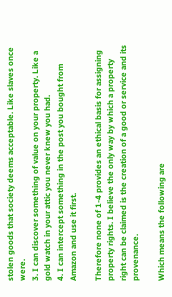stolen goods that society deems acceptable. Like slaves once were.
3. I can discover something of value on your property. Like a gold watch in your attic you never knew you had.
4. I can intercept something in the post you bought from Amazon and use it first.

Therefore none of 1-4 provides an ethical basis for assigning property rights. I believe the only way by which a property right can be claimed is the creation of a good or service and its provenance.

Which means the following are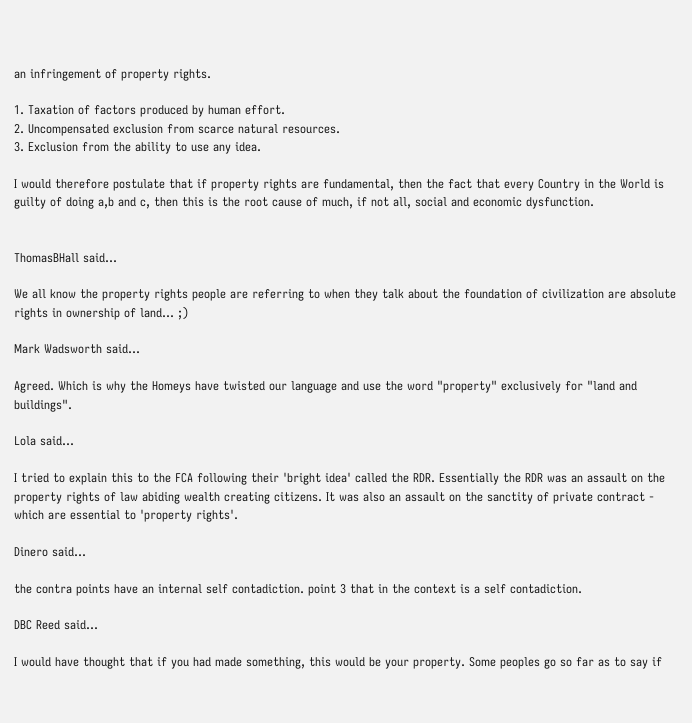an infringement of property rights.

1. Taxation of factors produced by human effort.
2. Uncompensated exclusion from scarce natural resources.
3. Exclusion from the ability to use any idea.

I would therefore postulate that if property rights are fundamental, then the fact that every Country in the World is guilty of doing a,b and c, then this is the root cause of much, if not all, social and economic dysfunction.


ThomasBHall said...

We all know the property rights people are referring to when they talk about the foundation of civilization are absolute rights in ownership of land... ;)

Mark Wadsworth said...

Agreed. Which is why the Homeys have twisted our language and use the word "property" exclusively for "land and buildings".

Lola said...

I tried to explain this to the FCA following their 'bright idea' called the RDR. Essentially the RDR was an assault on the property rights of law abiding wealth creating citizens. It was also an assault on the sanctity of private contract - which are essential to 'property rights'.

Dinero said...

the contra points have an internal self contadiction. point 3 that in the context is a self contadiction.

DBC Reed said...

I would have thought that if you had made something, this would be your property. Some peoples go so far as to say if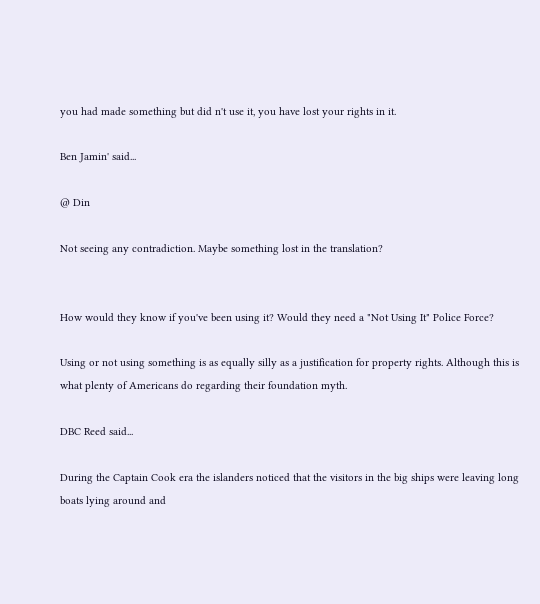you had made something but did n't use it, you have lost your rights in it.

Ben Jamin' said...

@ Din

Not seeing any contradiction. Maybe something lost in the translation?


How would they know if you've been using it? Would they need a "Not Using It" Police Force?

Using or not using something is as equally silly as a justification for property rights. Although this is what plenty of Americans do regarding their foundation myth.

DBC Reed said...

During the Captain Cook era the islanders noticed that the visitors in the big ships were leaving long boats lying around and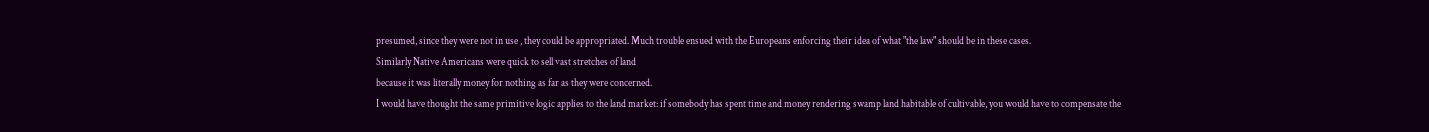presumed, since they were not in use , they could be appropriated. Much trouble ensued with the Europeans enforcing their idea of what "the law" should be in these cases.
Similarly Native Americans were quick to sell vast stretches of land
because it was literally money for nothing as far as they were concerned.
I would have thought the same primitive logic applies to the land market: if somebody has spent time and money rendering swamp land habitable of cultivable, you would have to compensate the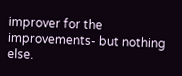improver for the improvements- but nothing else.